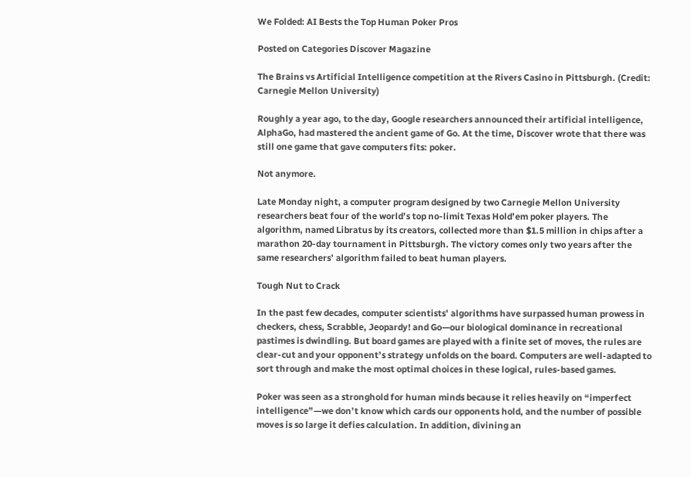We Folded: AI Bests the Top Human Poker Pros

Posted on Categories Discover Magazine

The Brains vs Artificial Intelligence competition at the Rivers Casino in Pittsburgh. (Credit: Carnegie Mellon University)

Roughly a year ago, to the day, Google researchers announced their artificial intelligence, AlphaGo, had mastered the ancient game of Go. At the time, Discover wrote that there was still one game that gave computers fits: poker.

Not anymore.

Late Monday night, a computer program designed by two Carnegie Mellon University researchers beat four of the world’s top no-limit Texas Hold’em poker players. The algorithm, named Libratus by its creators, collected more than $1.5 million in chips after a marathon 20-day tournament in Pittsburgh. The victory comes only two years after the same researchers’ algorithm failed to beat human players.

Tough Nut to Crack

In the past few decades, computer scientists’ algorithms have surpassed human prowess in checkers, chess, Scrabble, Jeopardy! and Go—our biological dominance in recreational pastimes is dwindling. But board games are played with a finite set of moves, the rules are clear-cut and your opponent’s strategy unfolds on the board. Computers are well-adapted to sort through and make the most optimal choices in these logical, rules-based games.

Poker was seen as a stronghold for human minds because it relies heavily on “imperfect intelligence”—we don’t know which cards our opponents hold, and the number of possible moves is so large it defies calculation. In addition, divining an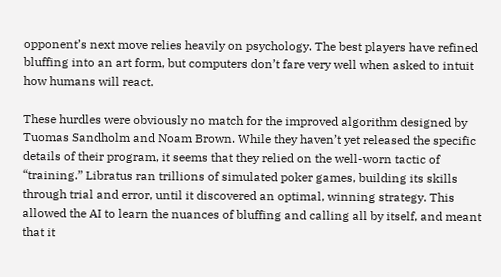opponent’s next move relies heavily on psychology. The best players have refined bluffing into an art form, but computers don’t fare very well when asked to intuit how humans will react.

These hurdles were obviously no match for the improved algorithm designed by Tuomas Sandholm and Noam Brown. While they haven’t yet released the specific details of their program, it seems that they relied on the well-worn tactic of “training.” Libratus ran trillions of simulated poker games, building its skills through trial and error, until it discovered an optimal, winning strategy. This allowed the AI to learn the nuances of bluffing and calling all by itself, and meant that it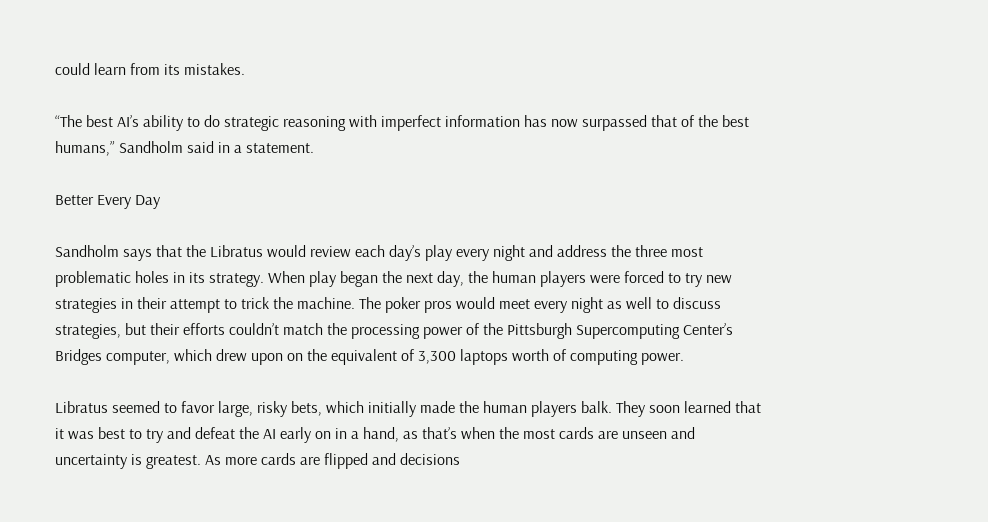could learn from its mistakes.

“The best AI’s ability to do strategic reasoning with imperfect information has now surpassed that of the best humans,” Sandholm said in a statement.

Better Every Day

Sandholm says that the Libratus would review each day’s play every night and address the three most problematic holes in its strategy. When play began the next day, the human players were forced to try new strategies in their attempt to trick the machine. The poker pros would meet every night as well to discuss strategies, but their efforts couldn’t match the processing power of the Pittsburgh Supercomputing Center’s Bridges computer, which drew upon on the equivalent of 3,300 laptops worth of computing power.

Libratus seemed to favor large, risky bets, which initially made the human players balk. They soon learned that it was best to try and defeat the AI early on in a hand, as that’s when the most cards are unseen and uncertainty is greatest. As more cards are flipped and decisions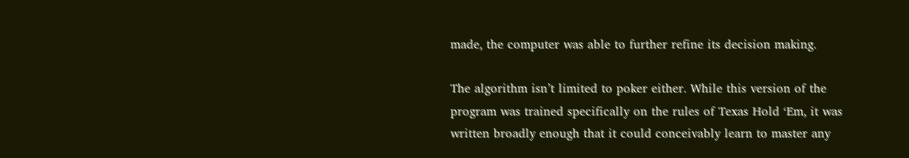made, the computer was able to further refine its decision making.

The algorithm isn’t limited to poker either. While this version of the program was trained specifically on the rules of Texas Hold ‘Em, it was written broadly enough that it could conceivably learn to master any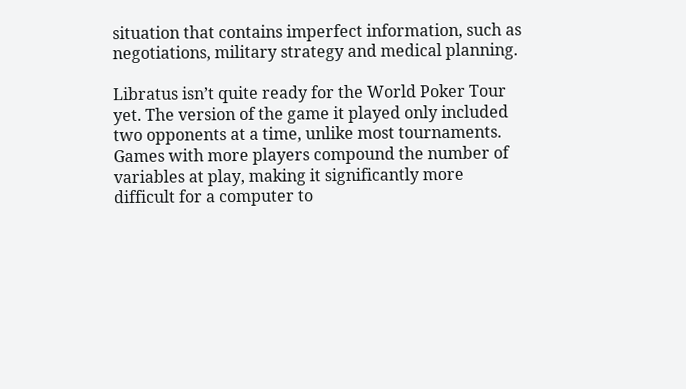situation that contains imperfect information, such as negotiations, military strategy and medical planning.

Libratus isn’t quite ready for the World Poker Tour yet. The version of the game it played only included two opponents at a time, unlike most tournaments. Games with more players compound the number of variables at play, making it significantly more difficult for a computer to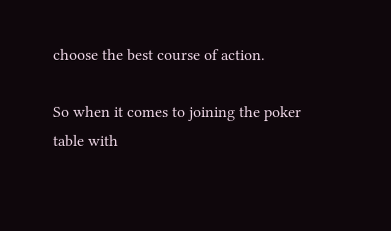choose the best course of action.

So when it comes to joining the poker table with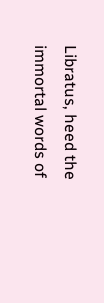Libratus, heed the immortal words of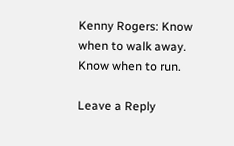Kenny Rogers: Know when to walk away. Know when to run.

Leave a Reply